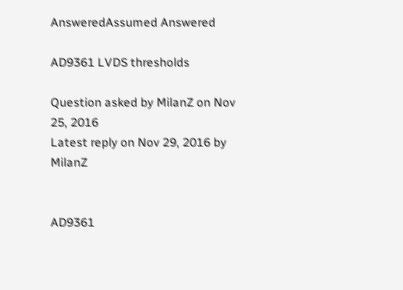AnsweredAssumed Answered

AD9361 LVDS thresholds

Question asked by MilanZ on Nov 25, 2016
Latest reply on Nov 29, 2016 by MilanZ


AD9361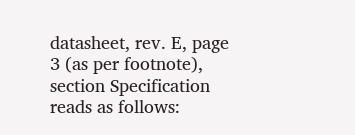datasheet, rev. E, page 3 (as per footnote), section Specification reads as follows: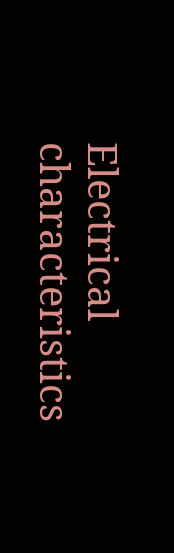Electrical characteristics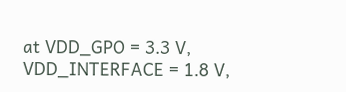at VDD_GPO = 3.3 V, VDD_INTERFACE = 1.8 V,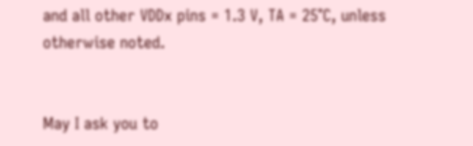and all other VDDx pins = 1.3 V, TA = 25°C, unless otherwise noted.


May I ask you to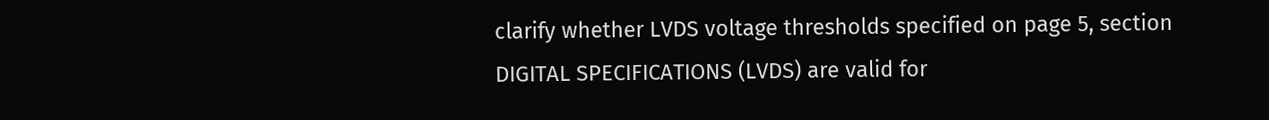clarify whether LVDS voltage thresholds specified on page 5, section DIGITAL SPECIFICATIONS (LVDS) are valid for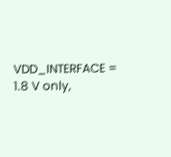VDD_INTERFACE = 1.8 V only,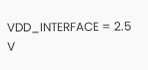VDD_INTERFACE = 2.5 V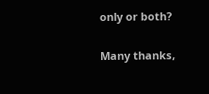only or both?


Many thanks,